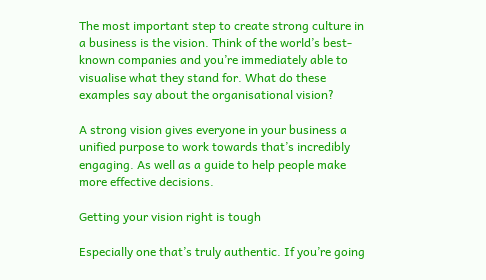The most important step to create strong culture in a business is the vision. Think of the world’s best-known companies and you’re immediately able to visualise what they stand for. What do these examples say about the organisational vision?

A strong vision gives everyone in your business a unified purpose to work towards that’s incredibly engaging. As well as a guide to help people make more effective decisions.

Getting your vision right is tough

Especially one that’s truly authentic. If you’re going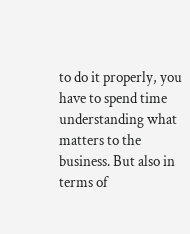to do it properly, you have to spend time understanding what matters to the business. But also in terms of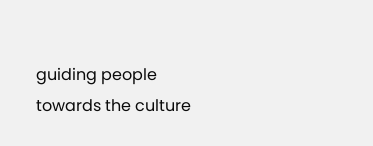guiding people towards the culture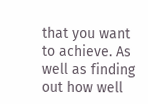that you want to achieve. As well as finding out how well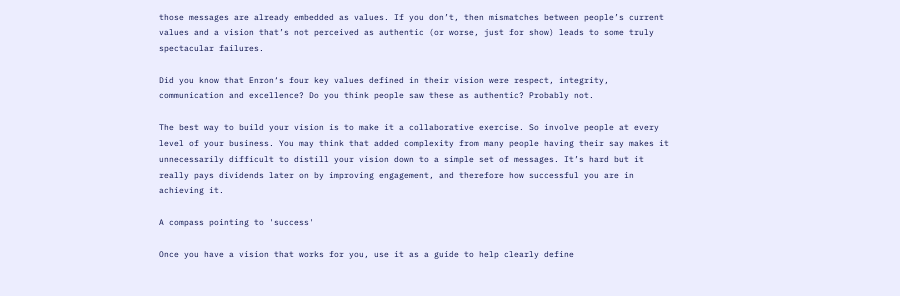those messages are already embedded as values. If you don’t, then mismatches between people’s current values and a vision that’s not perceived as authentic (or worse, just for show) leads to some truly spectacular failures.

Did you know that Enron‘s four key values defined in their vision were respect, integrity, communication and excellence? Do you think people saw these as authentic? Probably not.

The best way to build your vision is to make it a collaborative exercise. So involve people at every level of your business. You may think that added complexity from many people having their say makes it unnecessarily difficult to distill your vision down to a simple set of messages. It’s hard but it really pays dividends later on by improving engagement, and therefore how successful you are in achieving it.

A compass pointing to 'success'

Once you have a vision that works for you, use it as a guide to help clearly define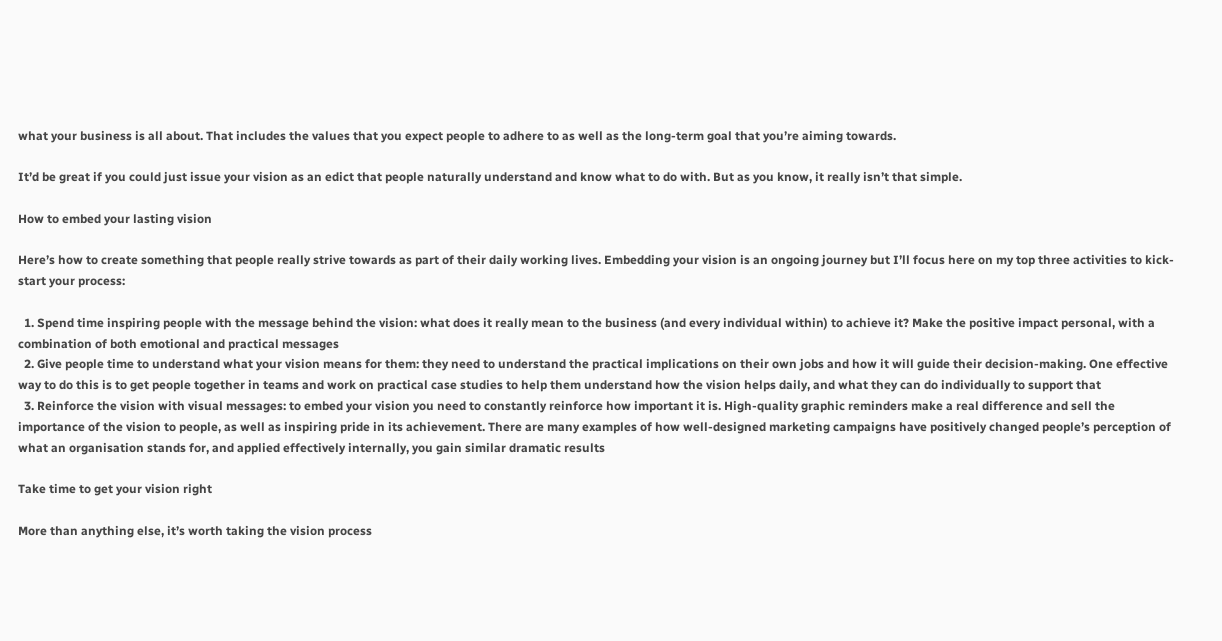what your business is all about. That includes the values that you expect people to adhere to as well as the long-term goal that you’re aiming towards.

It’d be great if you could just issue your vision as an edict that people naturally understand and know what to do with. But as you know, it really isn’t that simple.

How to embed your lasting vision

Here’s how to create something that people really strive towards as part of their daily working lives. Embedding your vision is an ongoing journey but I’ll focus here on my top three activities to kick-start your process:

  1. Spend time inspiring people with the message behind the vision: what does it really mean to the business (and every individual within) to achieve it? Make the positive impact personal, with a combination of both emotional and practical messages
  2. Give people time to understand what your vision means for them: they need to understand the practical implications on their own jobs and how it will guide their decision-making. One effective way to do this is to get people together in teams and work on practical case studies to help them understand how the vision helps daily, and what they can do individually to support that
  3. Reinforce the vision with visual messages: to embed your vision you need to constantly reinforce how important it is. High-quality graphic reminders make a real difference and sell the importance of the vision to people, as well as inspiring pride in its achievement. There are many examples of how well-designed marketing campaigns have positively changed people’s perception of what an organisation stands for, and applied effectively internally, you gain similar dramatic results

Take time to get your vision right

More than anything else, it’s worth taking the vision process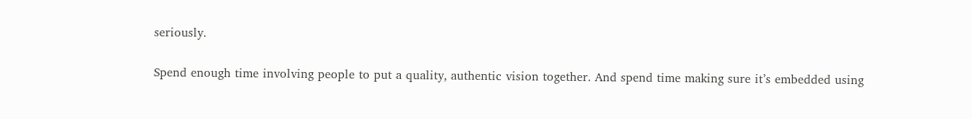seriously.

Spend enough time involving people to put a quality, authentic vision together. And spend time making sure it’s embedded using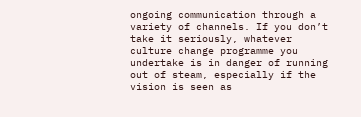ongoing communication through a variety of channels. If you don’t take it seriously, whatever culture change programme you undertake is in danger of running out of steam, especially if the vision is seen as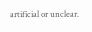artificial or unclear.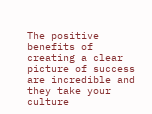The positive benefits of creating a clear picture of success are incredible and they take your culture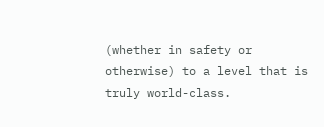(whether in safety or otherwise) to a level that is truly world-class.